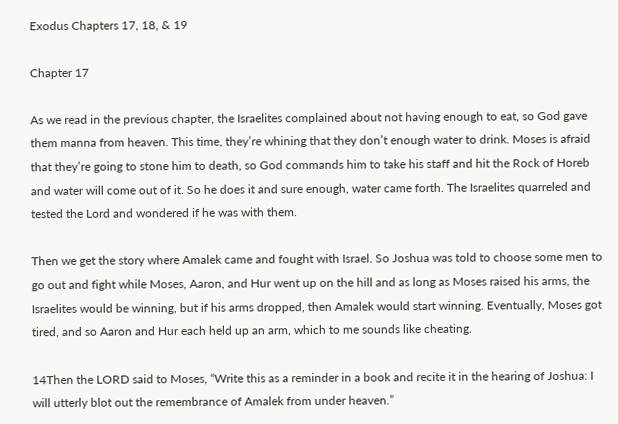Exodus Chapters 17, 18, & 19

Chapter 17

As we read in the previous chapter, the Israelites complained about not having enough to eat, so God gave them manna from heaven. This time, they’re whining that they don’t enough water to drink. Moses is afraid that they’re going to stone him to death, so God commands him to take his staff and hit the Rock of Horeb and water will come out of it. So he does it and sure enough, water came forth. The Israelites quarreled and tested the Lord and wondered if he was with them.

Then we get the story where Amalek came and fought with Israel. So Joshua was told to choose some men to go out and fight while Moses, Aaron, and Hur went up on the hill and as long as Moses raised his arms, the Israelites would be winning, but if his arms dropped, then Amalek would start winning. Eventually, Moses got tired, and so Aaron and Hur each held up an arm, which to me sounds like cheating.

14Then the LORD said to Moses, “Write this as a reminder in a book and recite it in the hearing of Joshua: I will utterly blot out the remembrance of Amalek from under heaven.”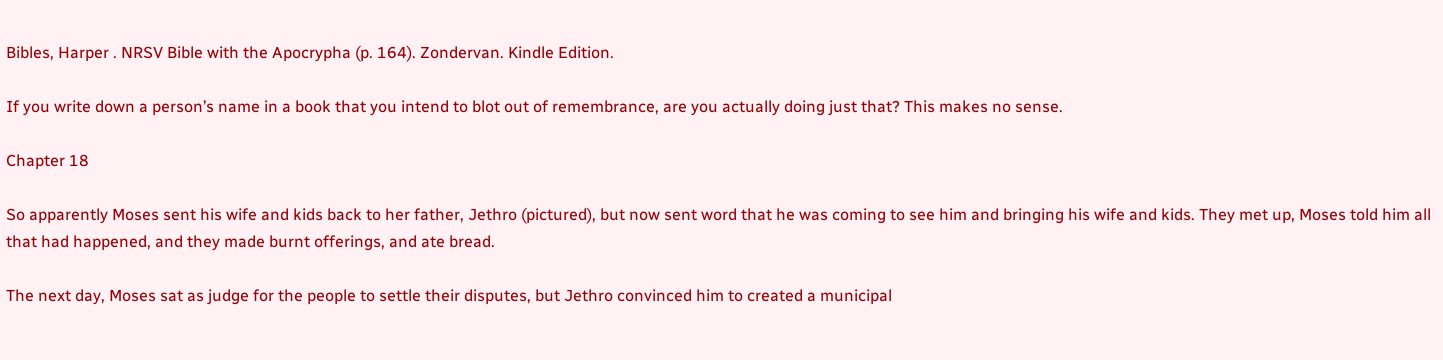Bibles, Harper . NRSV Bible with the Apocrypha (p. 164). Zondervan. Kindle Edition.

If you write down a person’s name in a book that you intend to blot out of remembrance, are you actually doing just that? This makes no sense.

Chapter 18

So apparently Moses sent his wife and kids back to her father, Jethro (pictured), but now sent word that he was coming to see him and bringing his wife and kids. They met up, Moses told him all that had happened, and they made burnt offerings, and ate bread.

The next day, Moses sat as judge for the people to settle their disputes, but Jethro convinced him to created a municipal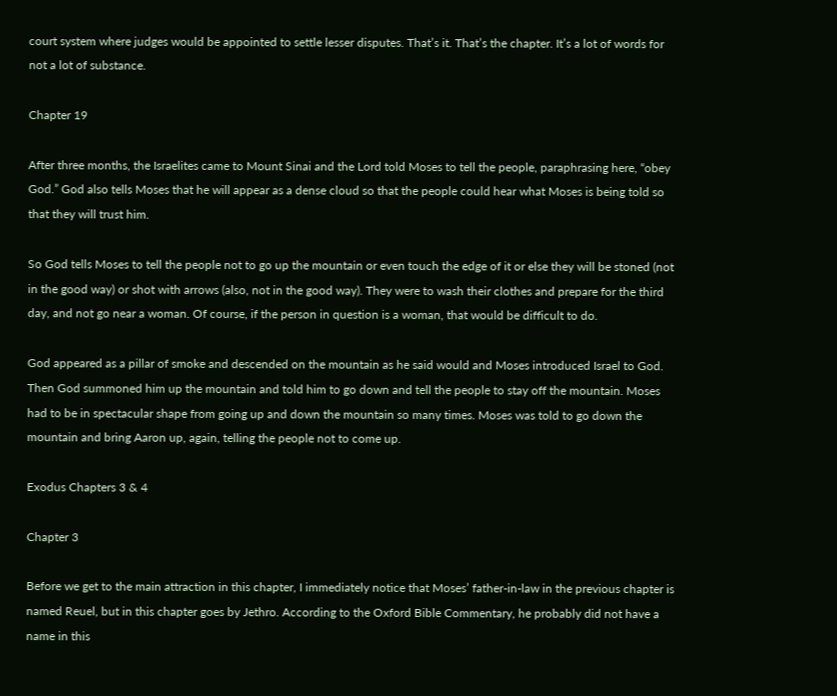court system where judges would be appointed to settle lesser disputes. That’s it. That’s the chapter. It’s a lot of words for not a lot of substance.

Chapter 19

After three months, the Israelites came to Mount Sinai and the Lord told Moses to tell the people, paraphrasing here, “obey God.” God also tells Moses that he will appear as a dense cloud so that the people could hear what Moses is being told so that they will trust him.

So God tells Moses to tell the people not to go up the mountain or even touch the edge of it or else they will be stoned (not in the good way) or shot with arrows (also, not in the good way). They were to wash their clothes and prepare for the third day, and not go near a woman. Of course, if the person in question is a woman, that would be difficult to do.

God appeared as a pillar of smoke and descended on the mountain as he said would and Moses introduced Israel to God. Then God summoned him up the mountain and told him to go down and tell the people to stay off the mountain. Moses had to be in spectacular shape from going up and down the mountain so many times. Moses was told to go down the mountain and bring Aaron up, again, telling the people not to come up.

Exodus Chapters 3 & 4

Chapter 3

Before we get to the main attraction in this chapter, I immediately notice that Moses’ father-in-law in the previous chapter is named Reuel, but in this chapter goes by Jethro. According to the Oxford Bible Commentary, he probably did not have a name in this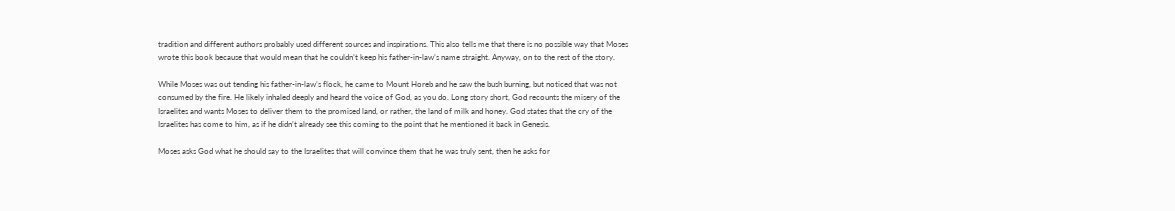tradition and different authors probably used different sources and inspirations. This also tells me that there is no possible way that Moses wrote this book because that would mean that he couldn’t keep his father-in-law’s name straight. Anyway, on to the rest of the story.

While Moses was out tending his father-in-law’s flock, he came to Mount Horeb and he saw the bush burning, but noticed that was not consumed by the fire. He likely inhaled deeply and heard the voice of God, as you do. Long story short, God recounts the misery of the Israelites and wants Moses to deliver them to the promised land, or rather, the land of milk and honey. God states that the cry of the Israelites has come to him, as if he didn’t already see this coming to the point that he mentioned it back in Genesis.

Moses asks God what he should say to the Israelites that will convince them that he was truly sent, then he asks for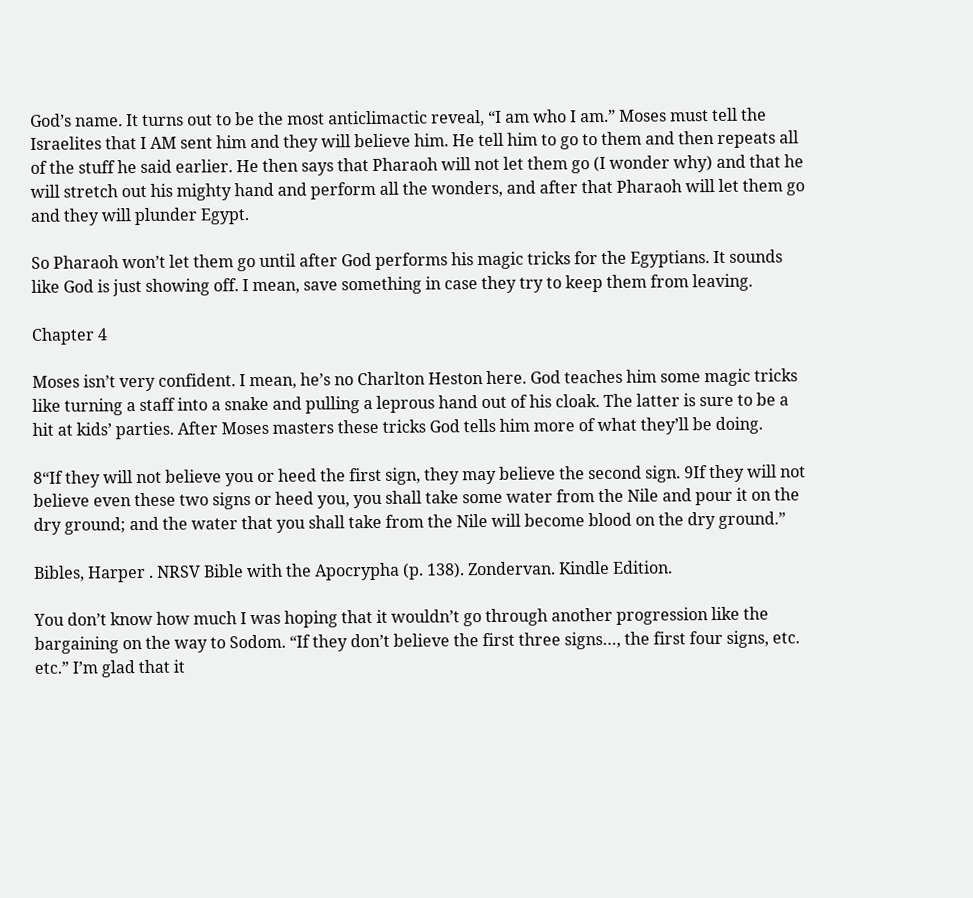God’s name. It turns out to be the most anticlimactic reveal, “I am who I am.” Moses must tell the Israelites that I AM sent him and they will believe him. He tell him to go to them and then repeats all of the stuff he said earlier. He then says that Pharaoh will not let them go (I wonder why) and that he will stretch out his mighty hand and perform all the wonders, and after that Pharaoh will let them go and they will plunder Egypt.

So Pharaoh won’t let them go until after God performs his magic tricks for the Egyptians. It sounds like God is just showing off. I mean, save something in case they try to keep them from leaving.

Chapter 4

Moses isn’t very confident. I mean, he’s no Charlton Heston here. God teaches him some magic tricks like turning a staff into a snake and pulling a leprous hand out of his cloak. The latter is sure to be a hit at kids’ parties. After Moses masters these tricks God tells him more of what they’ll be doing.

8“If they will not believe you or heed the first sign, they may believe the second sign. 9If they will not believe even these two signs or heed you, you shall take some water from the Nile and pour it on the dry ground; and the water that you shall take from the Nile will become blood on the dry ground.”

Bibles, Harper . NRSV Bible with the Apocrypha (p. 138). Zondervan. Kindle Edition.

You don’t know how much I was hoping that it wouldn’t go through another progression like the bargaining on the way to Sodom. “If they don’t believe the first three signs…, the first four signs, etc. etc.” I’m glad that it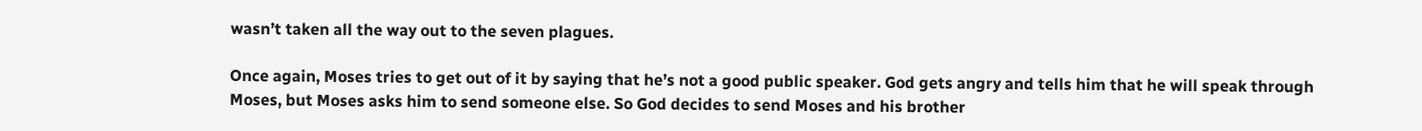wasn’t taken all the way out to the seven plagues.

Once again, Moses tries to get out of it by saying that he’s not a good public speaker. God gets angry and tells him that he will speak through Moses, but Moses asks him to send someone else. So God decides to send Moses and his brother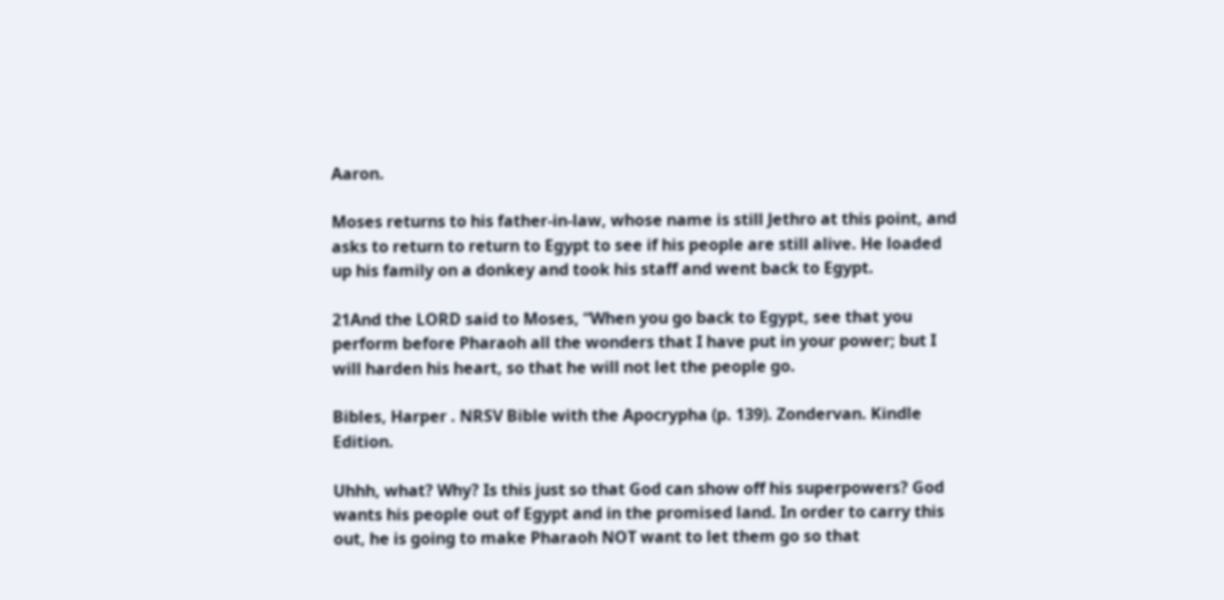Aaron.

Moses returns to his father-in-law, whose name is still Jethro at this point, and asks to return to return to Egypt to see if his people are still alive. He loaded up his family on a donkey and took his staff and went back to Egypt.

21And the LORD said to Moses, “When you go back to Egypt, see that you perform before Pharaoh all the wonders that I have put in your power; but I will harden his heart, so that he will not let the people go.

Bibles, Harper . NRSV Bible with the Apocrypha (p. 139). Zondervan. Kindle Edition.

Uhhh, what? Why? Is this just so that God can show off his superpowers? God wants his people out of Egypt and in the promised land. In order to carry this out, he is going to make Pharaoh NOT want to let them go so that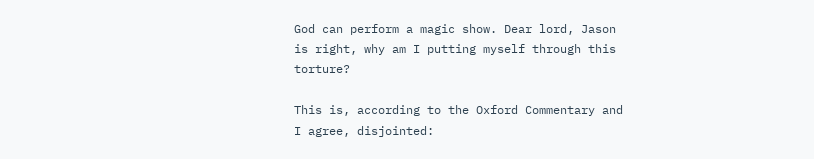God can perform a magic show. Dear lord, Jason is right, why am I putting myself through this torture?

This is, according to the Oxford Commentary and I agree, disjointed: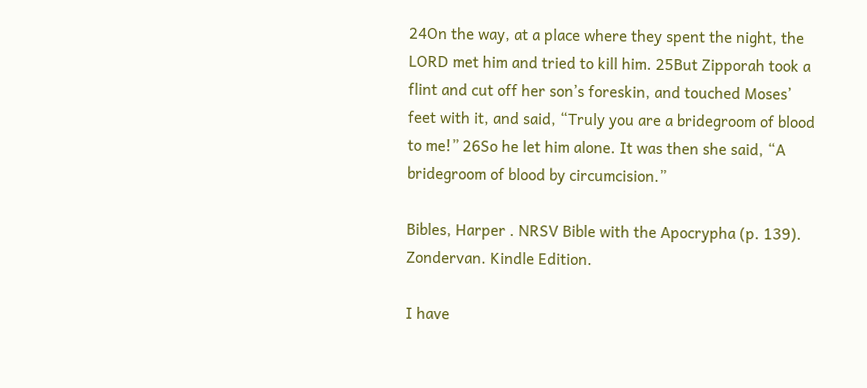24On the way, at a place where they spent the night, the LORD met him and tried to kill him. 25But Zipporah took a flint and cut off her son’s foreskin, and touched Moses’ feet with it, and said, “Truly you are a bridegroom of blood to me!” 26So he let him alone. It was then she said, “A bridegroom of blood by circumcision.”

Bibles, Harper . NRSV Bible with the Apocrypha (p. 139). Zondervan. Kindle Edition.

I have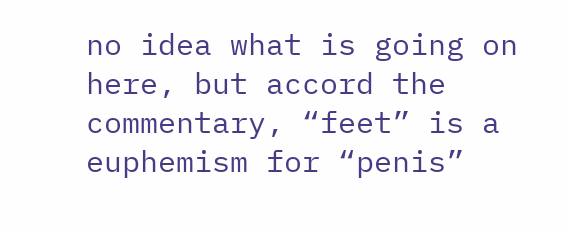no idea what is going on here, but accord the commentary, “feet” is a euphemism for “penis”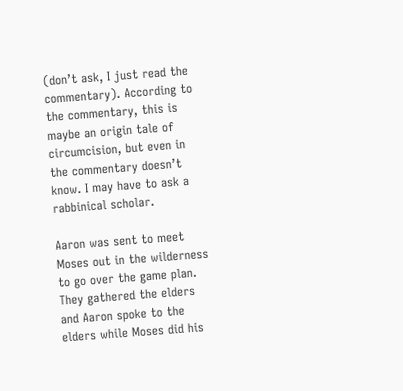(don’t ask, I just read the commentary). According to the commentary, this is maybe an origin tale of circumcision, but even in the commentary doesn’t know. I may have to ask a rabbinical scholar.

Aaron was sent to meet Moses out in the wilderness to go over the game plan. They gathered the elders and Aaron spoke to the elders while Moses did his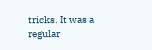tricks. It was a regular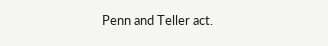Penn and Teller act.